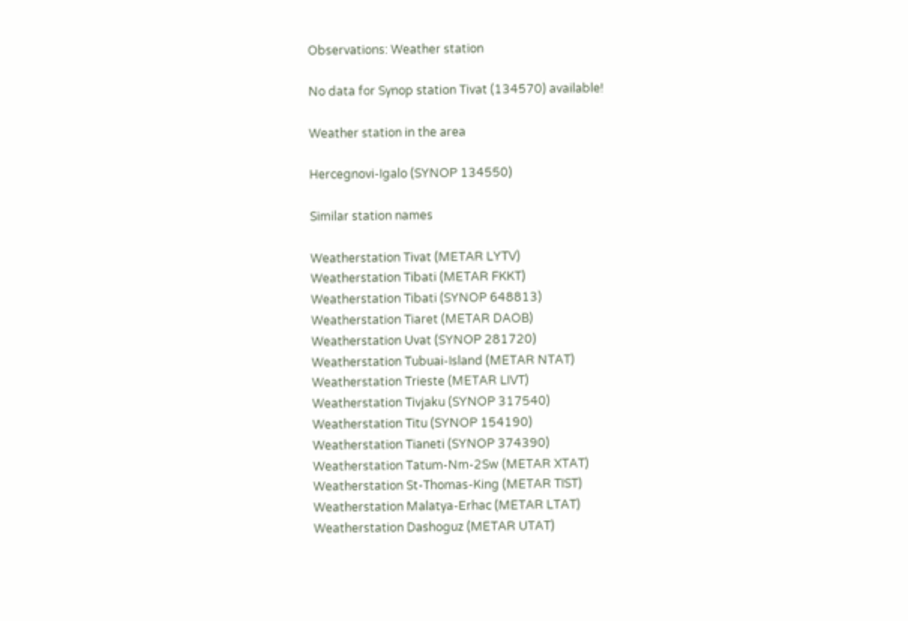Observations: Weather station

No data for Synop station Tivat (134570) available!

Weather station in the area

Hercegnovi-Igalo (SYNOP 134550)

Similar station names

Weatherstation Tivat (METAR LYTV)
Weatherstation Tibati (METAR FKKT)
Weatherstation Tibati (SYNOP 648813)
Weatherstation Tiaret (METAR DAOB)
Weatherstation Uvat (SYNOP 281720)
Weatherstation Tubuai-Island (METAR NTAT)
Weatherstation Trieste (METAR LIVT)
Weatherstation Tivjaku (SYNOP 317540)
Weatherstation Titu (SYNOP 154190)
Weatherstation Tianeti (SYNOP 374390)
Weatherstation Tatum-Nm-2Sw (METAR XTAT)
Weatherstation St-Thomas-King (METAR TIST)
Weatherstation Malatya-Erhac (METAR LTAT)
Weatherstation Dashoguz (METAR UTAT)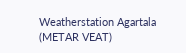Weatherstation Agartala (METAR VEAT)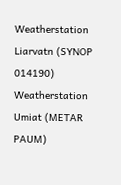Weatherstation Liarvatn (SYNOP 014190)
Weatherstation Umiat (METAR PAUM)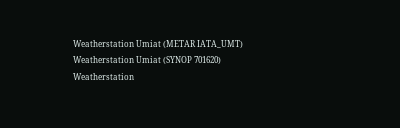Weatherstation Umiat (METAR IATA_UMT)
Weatherstation Umiat (SYNOP 701620)
Weatherstation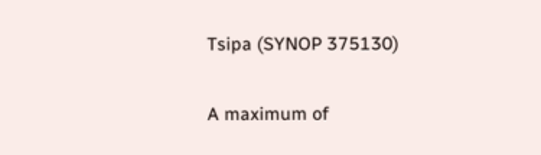Tsipa (SYNOP 375130)

A maximum of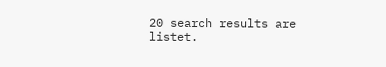20 search results are listet.